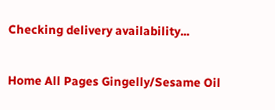Checking delivery availability...

Home All Pages Gingelly/Sesame Oil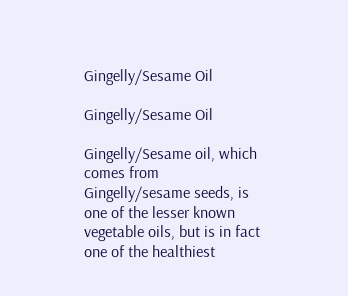Gingelly/Sesame Oil

Gingelly/Sesame Oil

Gingelly/Sesame oil, which comes from Gingelly/sesame seeds, is one of the lesser known vegetable oils, but is in fact one of the healthiest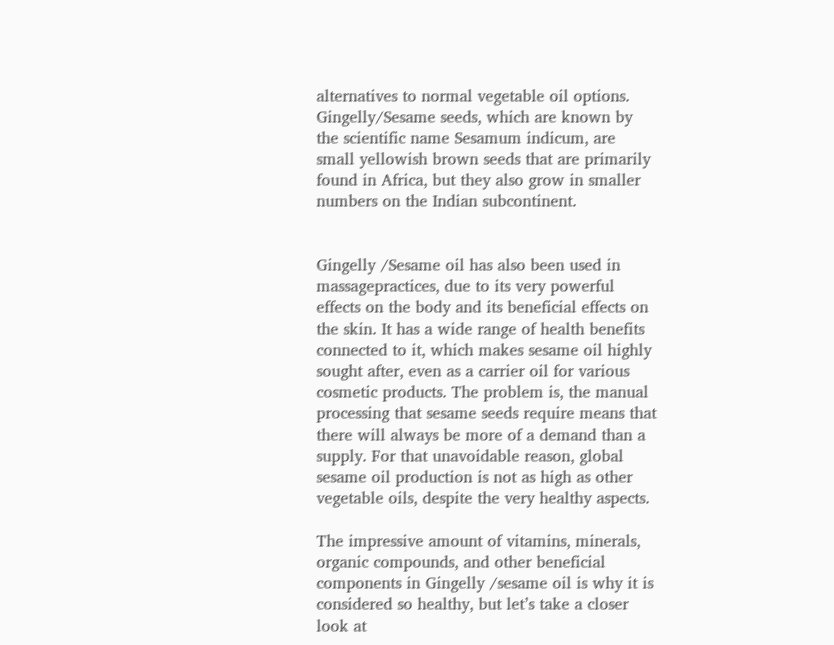alternatives to normal vegetable oil options. Gingelly/Sesame seeds, which are known by the scientific name Sesamum indicum, are small yellowish brown seeds that are primarily found in Africa, but they also grow in smaller numbers on the Indian subcontinent.


Gingelly /Sesame oil has also been used in massagepractices, due to its very powerful effects on the body and its beneficial effects on the skin. It has a wide range of health benefits connected to it, which makes sesame oil highly sought after, even as a carrier oil for various cosmetic products. The problem is, the manual processing that sesame seeds require means that there will always be more of a demand than a supply. For that unavoidable reason, global sesame oil production is not as high as other vegetable oils, despite the very healthy aspects.

The impressive amount of vitamins, minerals, organic compounds, and other beneficial components in Gingelly /sesame oil is why it is considered so healthy, but let’s take a closer look at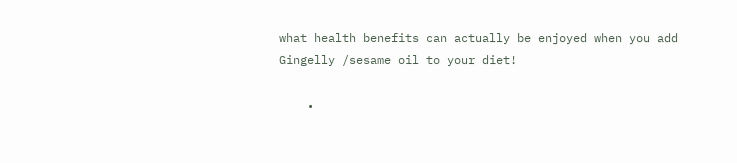what health benefits can actually be enjoyed when you add Gingelly /sesame oil to your diet!

    •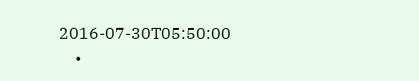2016-07-30T05:50:00
    •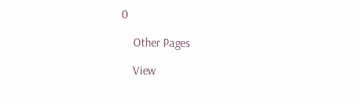0

    Other Pages

    View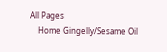All Pages
    Home Gingelly/Sesame Oil